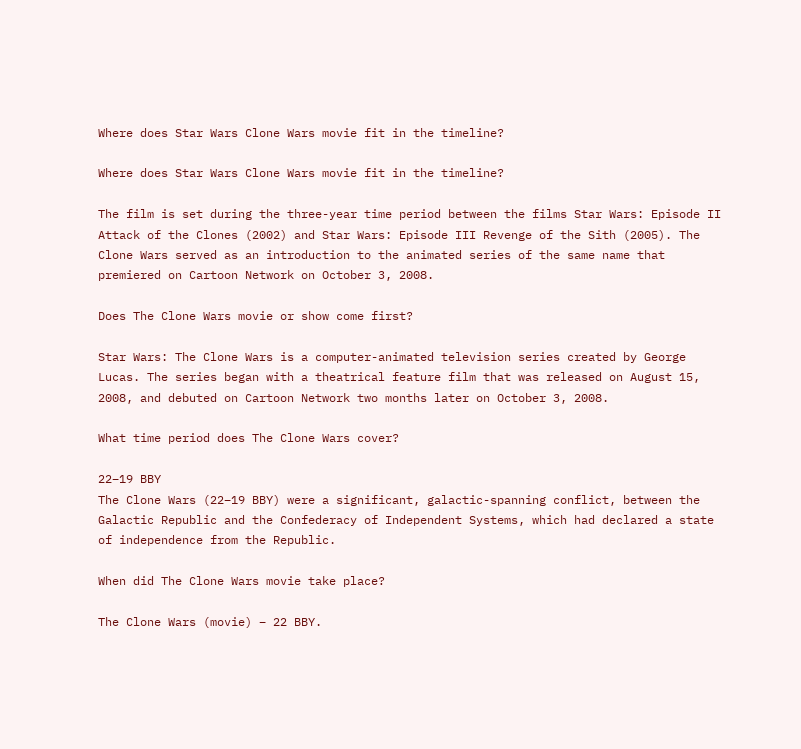Where does Star Wars Clone Wars movie fit in the timeline?

Where does Star Wars Clone Wars movie fit in the timeline?

The film is set during the three-year time period between the films Star Wars: Episode II Attack of the Clones (2002) and Star Wars: Episode III Revenge of the Sith (2005). The Clone Wars served as an introduction to the animated series of the same name that premiered on Cartoon Network on October 3, 2008.

Does The Clone Wars movie or show come first?

Star Wars: The Clone Wars is a computer-animated television series created by George Lucas. The series began with a theatrical feature film that was released on August 15, 2008, and debuted on Cartoon Network two months later on October 3, 2008.

What time period does The Clone Wars cover?

22–19 BBY
The Clone Wars (22–19 BBY) were a significant, galactic-spanning conflict, between the Galactic Republic and the Confederacy of Independent Systems, which had declared a state of independence from the Republic.

When did The Clone Wars movie take place?

The Clone Wars (movie) – 22 BBY.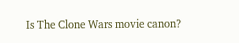Is The Clone Wars movie canon?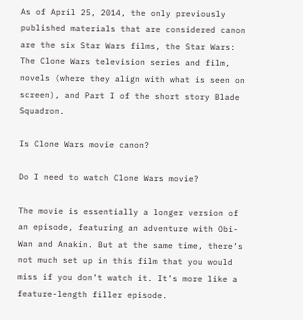As of April 25, 2014, the only previously published materials that are considered canon are the six Star Wars films, the Star Wars: The Clone Wars television series and film, novels (where they align with what is seen on screen), and Part I of the short story Blade Squadron.

Is Clone Wars movie canon?

Do I need to watch Clone Wars movie?

The movie is essentially a longer version of an episode, featuring an adventure with Obi-Wan and Anakin. But at the same time, there’s not much set up in this film that you would miss if you don’t watch it. It’s more like a feature-length filler episode.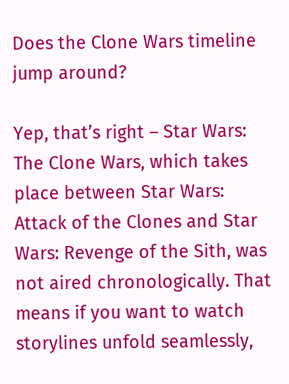Does the Clone Wars timeline jump around?

Yep, that’s right – Star Wars: The Clone Wars, which takes place between Star Wars: Attack of the Clones and Star Wars: Revenge of the Sith, was not aired chronologically. That means if you want to watch storylines unfold seamlessly,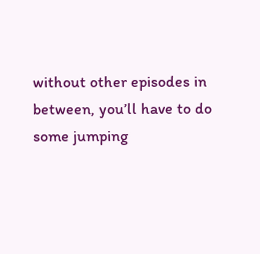without other episodes in between, you’ll have to do some jumping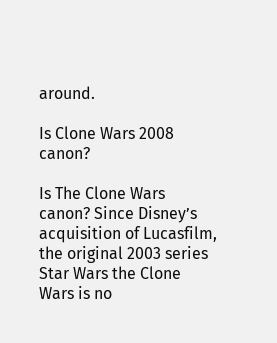around.

Is Clone Wars 2008 canon?

Is The Clone Wars canon? Since Disney’s acquisition of Lucasfilm, the original 2003 series Star Wars the Clone Wars is no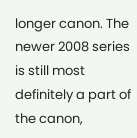longer canon. The newer 2008 series is still most definitely a part of the canon,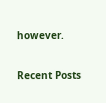however.

Recent Posts